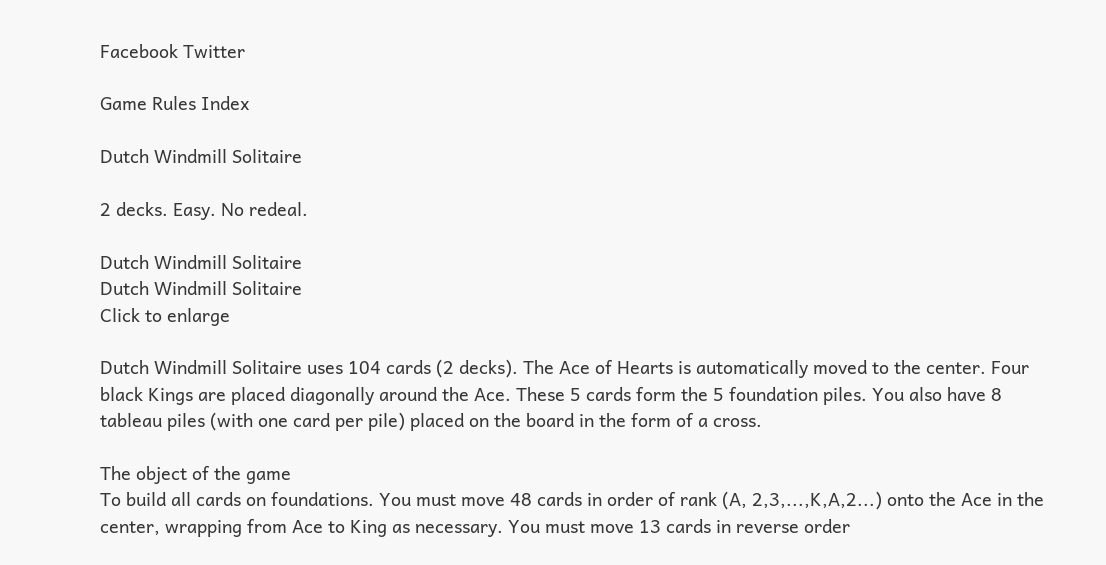Facebook Twitter

Game Rules Index

Dutch Windmill Solitaire

2 decks. Easy. No redeal.

Dutch Windmill Solitaire
Dutch Windmill Solitaire
Click to enlarge

Dutch Windmill Solitaire uses 104 cards (2 decks). The Ace of Hearts is automatically moved to the center. Four black Kings are placed diagonally around the Ace. These 5 cards form the 5 foundation piles. You also have 8 tableau piles (with one card per pile) placed on the board in the form of a cross.

The object of the game
To build all cards on foundations. You must move 48 cards in order of rank (A, 2,3,...,K,A,2...) onto the Ace in the center, wrapping from Ace to King as necessary. You must move 13 cards in reverse order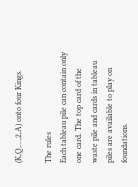(K,Q,...,2,A) onto four Kings.

The rules
Each tableau pile can contain only one card. The top card of the waste pile and cards in tableau piles are available to play on foundations.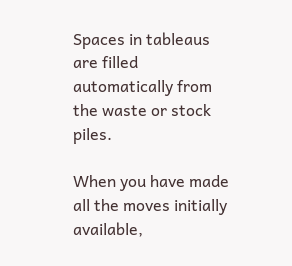Spaces in tableaus are filled automatically from the waste or stock piles.

When you have made all the moves initially available,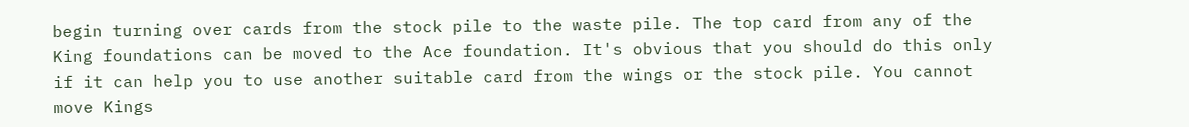begin turning over cards from the stock pile to the waste pile. The top card from any of the King foundations can be moved to the Ace foundation. It's obvious that you should do this only if it can help you to use another suitable card from the wings or the stock pile. You cannot move Kings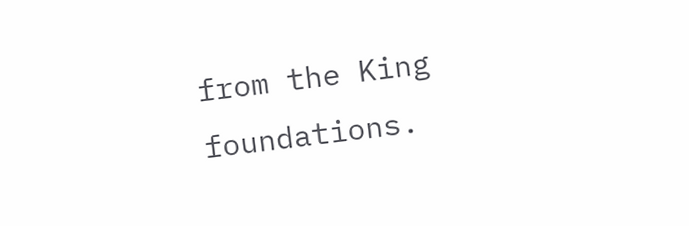from the King foundations.